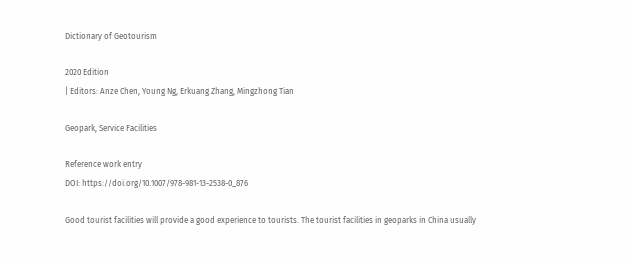Dictionary of Geotourism

2020 Edition
| Editors: Anze Chen, Young Ng, Erkuang Zhang, Mingzhong Tian

Geopark, Service Facilities

Reference work entry
DOI: https://doi.org/10.1007/978-981-13-2538-0_876

Good tourist facilities will provide a good experience to tourists. The tourist facilities in geoparks in China usually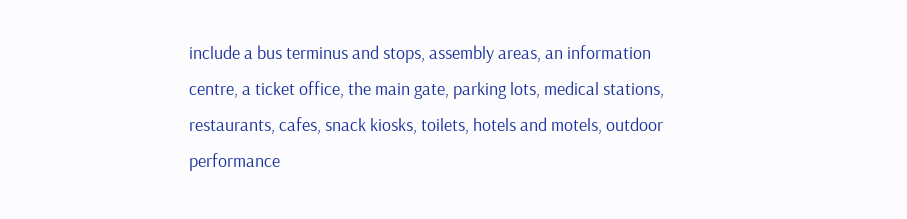include a bus terminus and stops, assembly areas, an information centre, a ticket office, the main gate, parking lots, medical stations, restaurants, cafes, snack kiosks, toilets, hotels and motels, outdoor performance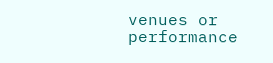venues or performance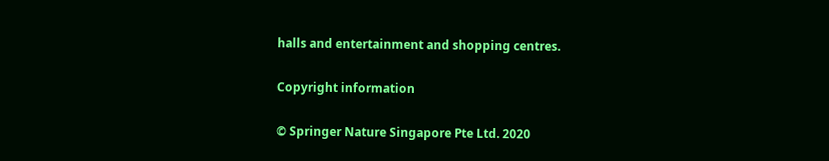halls and entertainment and shopping centres.

Copyright information

© Springer Nature Singapore Pte Ltd. 2020